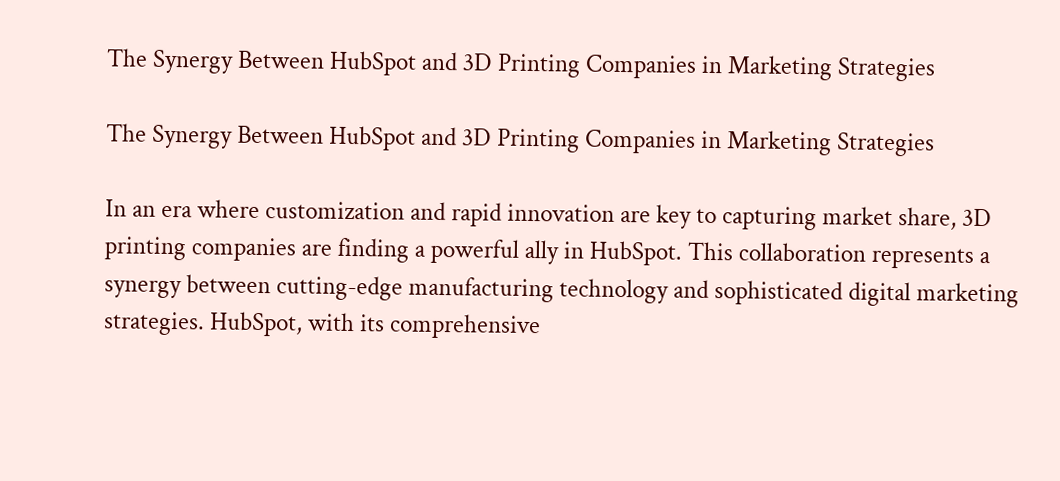The Synergy Between HubSpot and 3D Printing Companies in Marketing Strategies

The Synergy Between HubSpot and 3D Printing Companies in Marketing Strategies

In an era where customization and rapid innovation are key to capturing market share, 3D printing companies are finding a powerful ally in HubSpot. This collaboration represents a synergy between cutting-edge manufacturing technology and sophisticated digital marketing strategies. HubSpot, with its comprehensive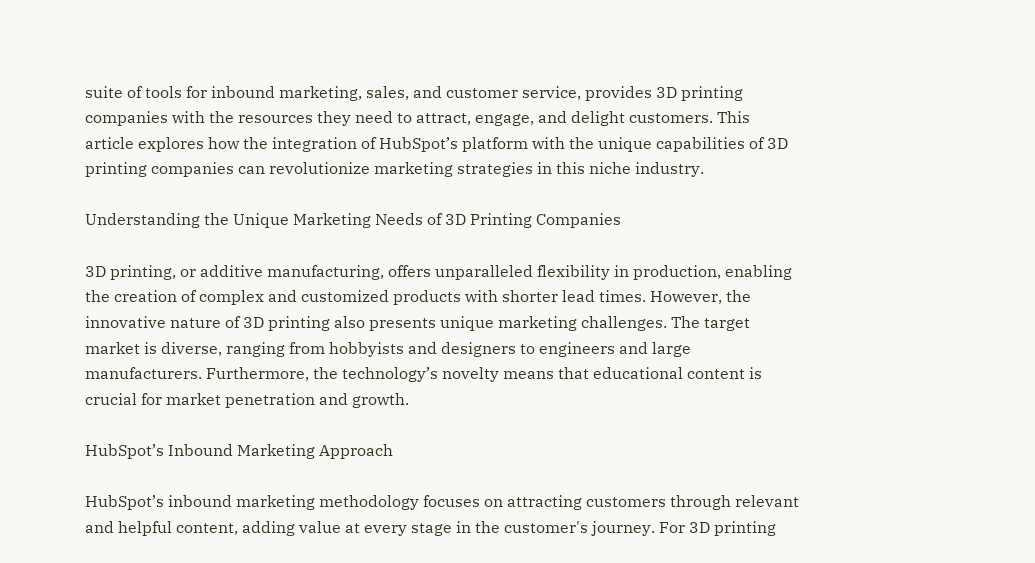suite of tools for inbound marketing, sales, and customer service, provides 3D printing companies with the resources they need to attract, engage, and delight customers. This article explores how the integration of HubSpot’s platform with the unique capabilities of 3D printing companies can revolutionize marketing strategies in this niche industry.

Understanding the Unique Marketing Needs of 3D Printing Companies

3D printing, or additive manufacturing, offers unparalleled flexibility in production, enabling the creation of complex and customized products with shorter lead times. However, the innovative nature of 3D printing also presents unique marketing challenges. The target market is diverse, ranging from hobbyists and designers to engineers and large manufacturers. Furthermore, the technology’s novelty means that educational content is crucial for market penetration and growth.

HubSpot’s Inbound Marketing Approach

HubSpot’s inbound marketing methodology focuses on attracting customers through relevant and helpful content, adding value at every stage in the customer's journey. For 3D printing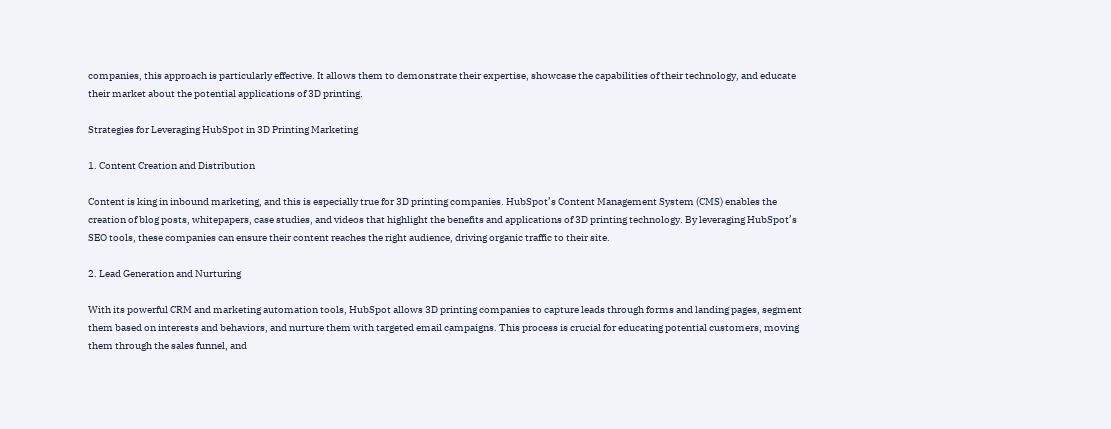companies, this approach is particularly effective. It allows them to demonstrate their expertise, showcase the capabilities of their technology, and educate their market about the potential applications of 3D printing.

Strategies for Leveraging HubSpot in 3D Printing Marketing

1. Content Creation and Distribution

Content is king in inbound marketing, and this is especially true for 3D printing companies. HubSpot’s Content Management System (CMS) enables the creation of blog posts, whitepapers, case studies, and videos that highlight the benefits and applications of 3D printing technology. By leveraging HubSpot’s SEO tools, these companies can ensure their content reaches the right audience, driving organic traffic to their site.

2. Lead Generation and Nurturing

With its powerful CRM and marketing automation tools, HubSpot allows 3D printing companies to capture leads through forms and landing pages, segment them based on interests and behaviors, and nurture them with targeted email campaigns. This process is crucial for educating potential customers, moving them through the sales funnel, and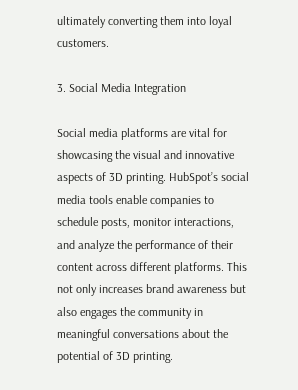ultimately converting them into loyal customers.

3. Social Media Integration

Social media platforms are vital for showcasing the visual and innovative aspects of 3D printing. HubSpot’s social media tools enable companies to schedule posts, monitor interactions, and analyze the performance of their content across different platforms. This not only increases brand awareness but also engages the community in meaningful conversations about the potential of 3D printing.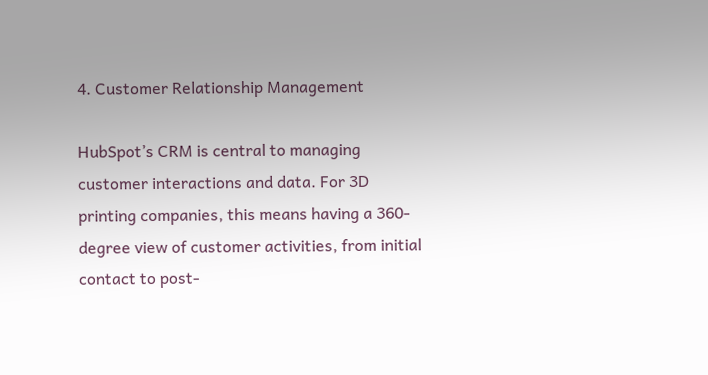4. Customer Relationship Management

HubSpot’s CRM is central to managing customer interactions and data. For 3D printing companies, this means having a 360-degree view of customer activities, from initial contact to post-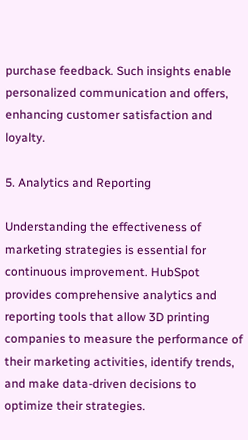purchase feedback. Such insights enable personalized communication and offers, enhancing customer satisfaction and loyalty.

5. Analytics and Reporting

Understanding the effectiveness of marketing strategies is essential for continuous improvement. HubSpot provides comprehensive analytics and reporting tools that allow 3D printing companies to measure the performance of their marketing activities, identify trends, and make data-driven decisions to optimize their strategies.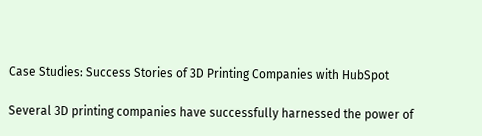Case Studies: Success Stories of 3D Printing Companies with HubSpot

Several 3D printing companies have successfully harnessed the power of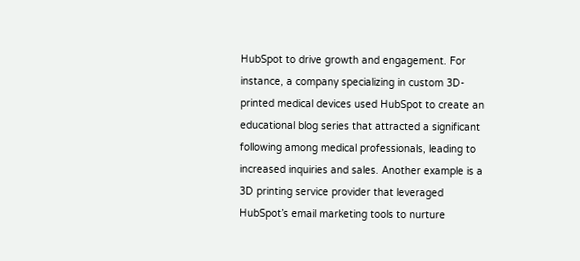HubSpot to drive growth and engagement. For instance, a company specializing in custom 3D-printed medical devices used HubSpot to create an educational blog series that attracted a significant following among medical professionals, leading to increased inquiries and sales. Another example is a 3D printing service provider that leveraged HubSpot’s email marketing tools to nurture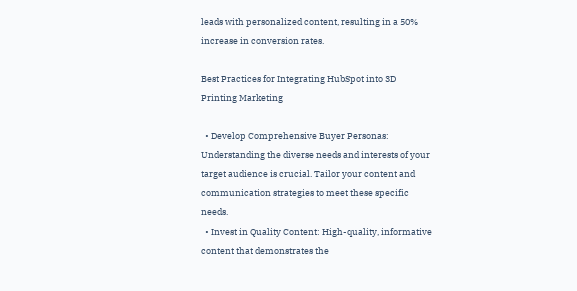leads with personalized content, resulting in a 50% increase in conversion rates.

Best Practices for Integrating HubSpot into 3D Printing Marketing

  • Develop Comprehensive Buyer Personas: Understanding the diverse needs and interests of your target audience is crucial. Tailor your content and communication strategies to meet these specific needs.
  • Invest in Quality Content: High-quality, informative content that demonstrates the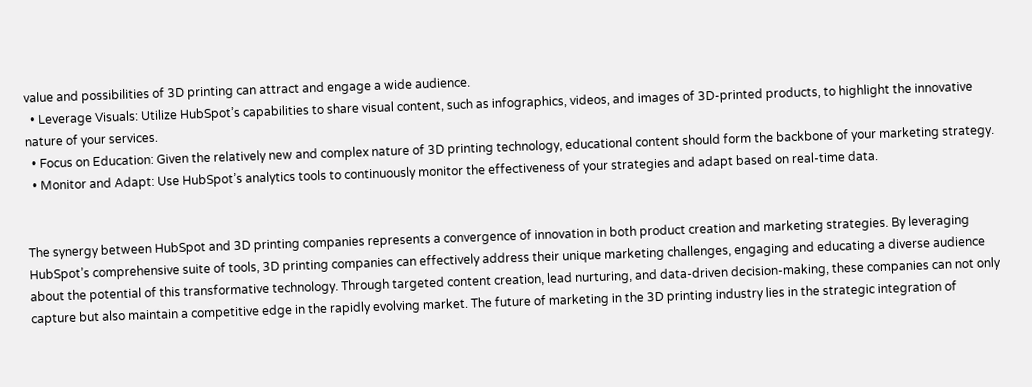value and possibilities of 3D printing can attract and engage a wide audience.
  • Leverage Visuals: Utilize HubSpot’s capabilities to share visual content, such as infographics, videos, and images of 3D-printed products, to highlight the innovative nature of your services.
  • Focus on Education: Given the relatively new and complex nature of 3D printing technology, educational content should form the backbone of your marketing strategy.
  • Monitor and Adapt: Use HubSpot’s analytics tools to continuously monitor the effectiveness of your strategies and adapt based on real-time data.


The synergy between HubSpot and 3D printing companies represents a convergence of innovation in both product creation and marketing strategies. By leveraging HubSpot’s comprehensive suite of tools, 3D printing companies can effectively address their unique marketing challenges, engaging and educating a diverse audience about the potential of this transformative technology. Through targeted content creation, lead nurturing, and data-driven decision-making, these companies can not only capture but also maintain a competitive edge in the rapidly evolving market. The future of marketing in the 3D printing industry lies in the strategic integration of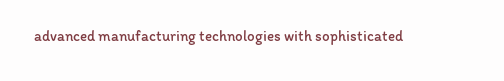advanced manufacturing technologies with sophisticated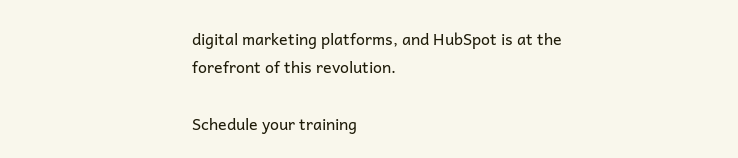digital marketing platforms, and HubSpot is at the forefront of this revolution.

Schedule your training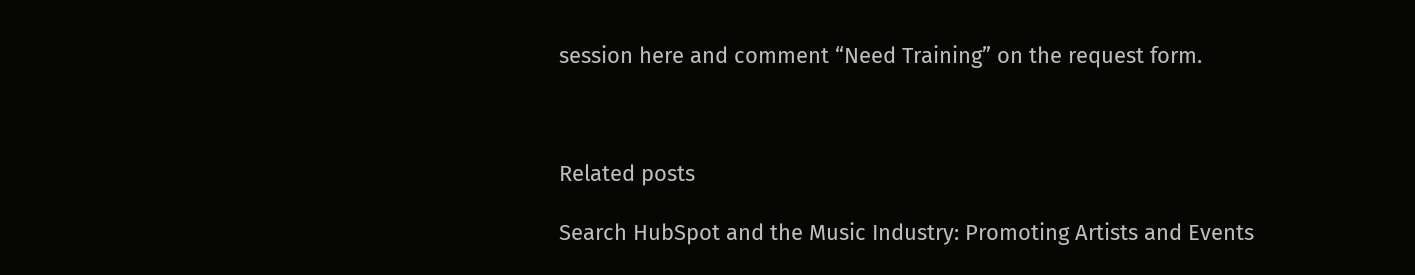session here and comment “Need Training” on the request form.



Related posts

Search HubSpot and the Music Industry: Promoting Artists and Events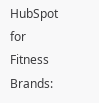HubSpot for Fitness Brands: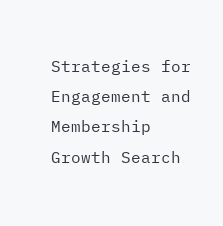Strategies for Engagement and Membership Growth Search